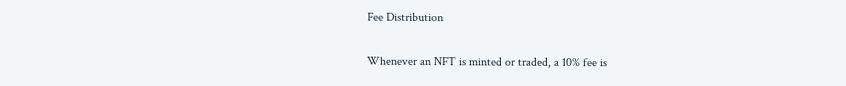Fee Distribution

Whenever an NFT is minted or traded, a 10% fee is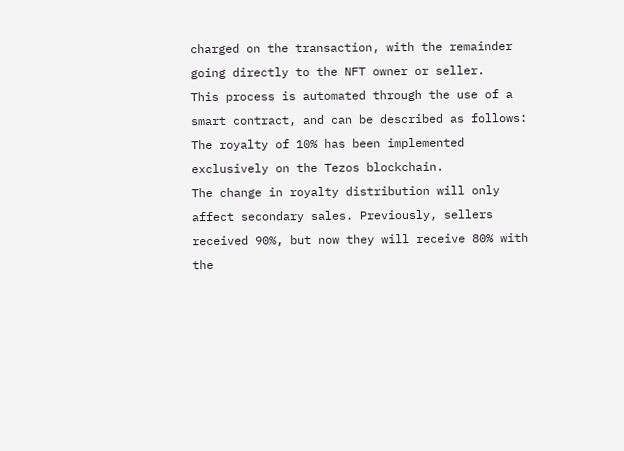charged on the transaction, with the remainder going directly to the NFT owner or seller.
This process is automated through the use of a smart contract, and can be described as follows:
The royalty of 10% has been implemented exclusively on the Tezos blockchain.
The change in royalty distribution will only affect secondary sales. Previously, sellers received 90%, but now they will receive 80% with the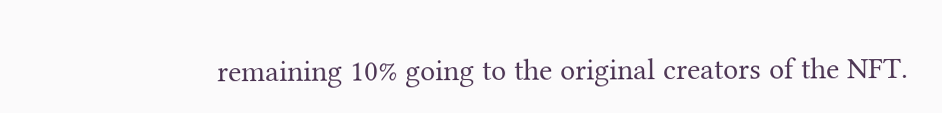remaining 10% going to the original creators of the NFT.